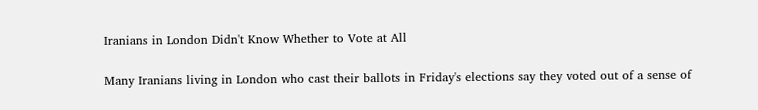Iranians in London Didn't Know Whether to Vote at All

Many Iranians living in London who cast their ballots in Friday's elections say they voted out of a sense of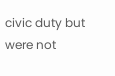civic duty but were not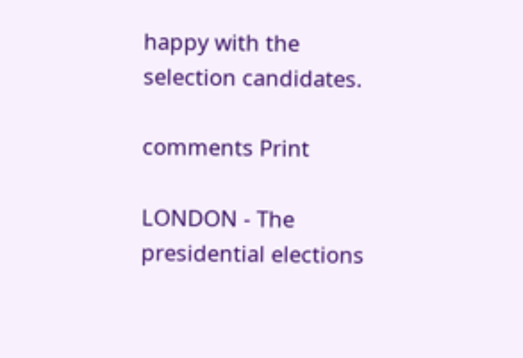happy with the selection candidates.

comments Print

LONDON - The presidential elections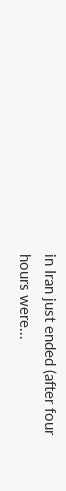in Iran just ended (after four hours were...